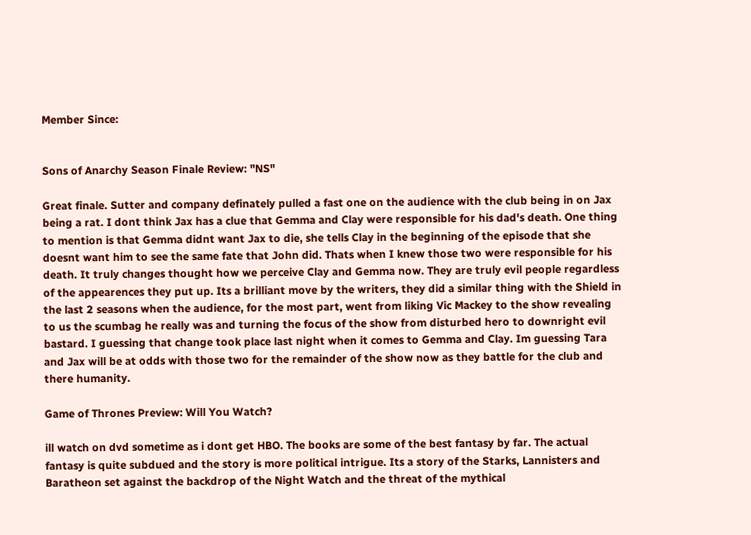Member Since:


Sons of Anarchy Season Finale Review: "NS"

Great finale. Sutter and company definately pulled a fast one on the audience with the club being in on Jax being a rat. I dont think Jax has a clue that Gemma and Clay were responsible for his dad's death. One thing to mention is that Gemma didnt want Jax to die, she tells Clay in the beginning of the episode that she doesnt want him to see the same fate that John did. Thats when I knew those two were responsible for his death. It truly changes thought how we perceive Clay and Gemma now. They are truly evil people regardless of the appearences they put up. Its a brilliant move by the writers, they did a similar thing with the Shield in the last 2 seasons when the audience, for the most part, went from liking Vic Mackey to the show revealing to us the scumbag he really was and turning the focus of the show from disturbed hero to downright evil bastard. I guessing that change took place last night when it comes to Gemma and Clay. Im guessing Tara and Jax will be at odds with those two for the remainder of the show now as they battle for the club and there humanity.

Game of Thrones Preview: Will You Watch?

ill watch on dvd sometime as i dont get HBO. The books are some of the best fantasy by far. The actual fantasy is quite subdued and the story is more political intrigue. Its a story of the Starks, Lannisters and Baratheon set against the backdrop of the Night Watch and the threat of the mythical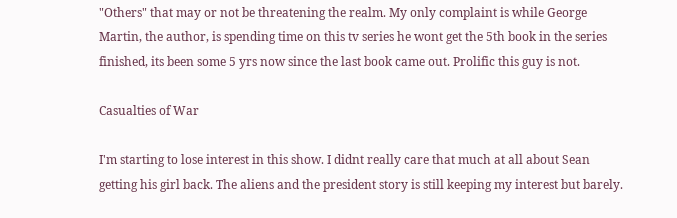"Others" that may or not be threatening the realm. My only complaint is while George Martin, the author, is spending time on this tv series he wont get the 5th book in the series finished, its been some 5 yrs now since the last book came out. Prolific this guy is not.

Casualties of War

I'm starting to lose interest in this show. I didnt really care that much at all about Sean getting his girl back. The aliens and the president story is still keeping my interest but barely.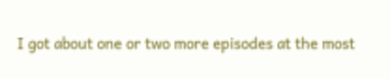I got about one or two more episodes at the most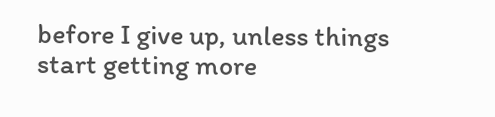before I give up, unless things start getting more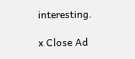interesting.

x Close Ad